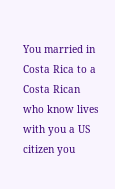You married in Costa Rica to a Costa Rican who know lives with you a US citizen you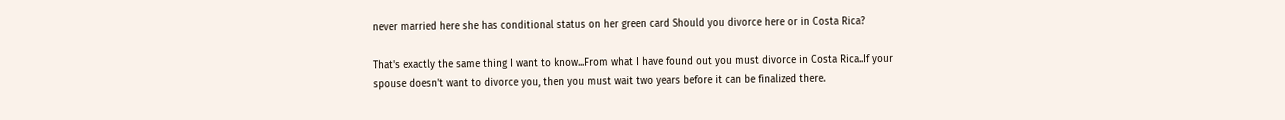never married here she has conditional status on her green card Should you divorce here or in Costa Rica?

That's exactly the same thing I want to know...From what I have found out you must divorce in Costa Rica..If your spouse doesn't want to divorce you, then you must wait two years before it can be finalized there.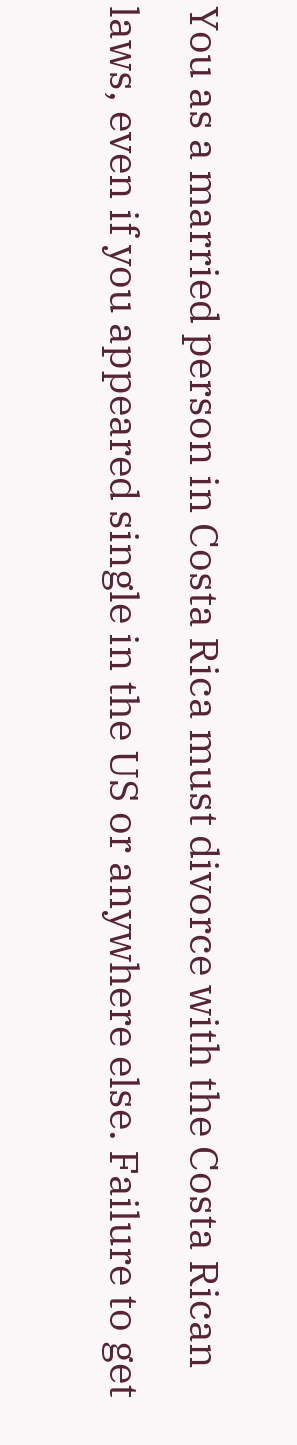You as a married person in Costa Rica must divorce with the Costa Rican laws, even if you appeared single in the US or anywhere else. Failure to get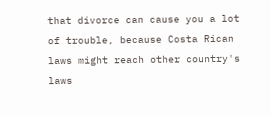that divorce can cause you a lot of trouble, because Costa Rican laws might reach other country's laws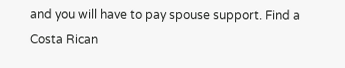and you will have to pay spouse support. Find a Costa Rican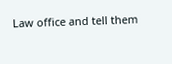Law office and tell them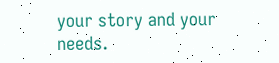your story and your needs.